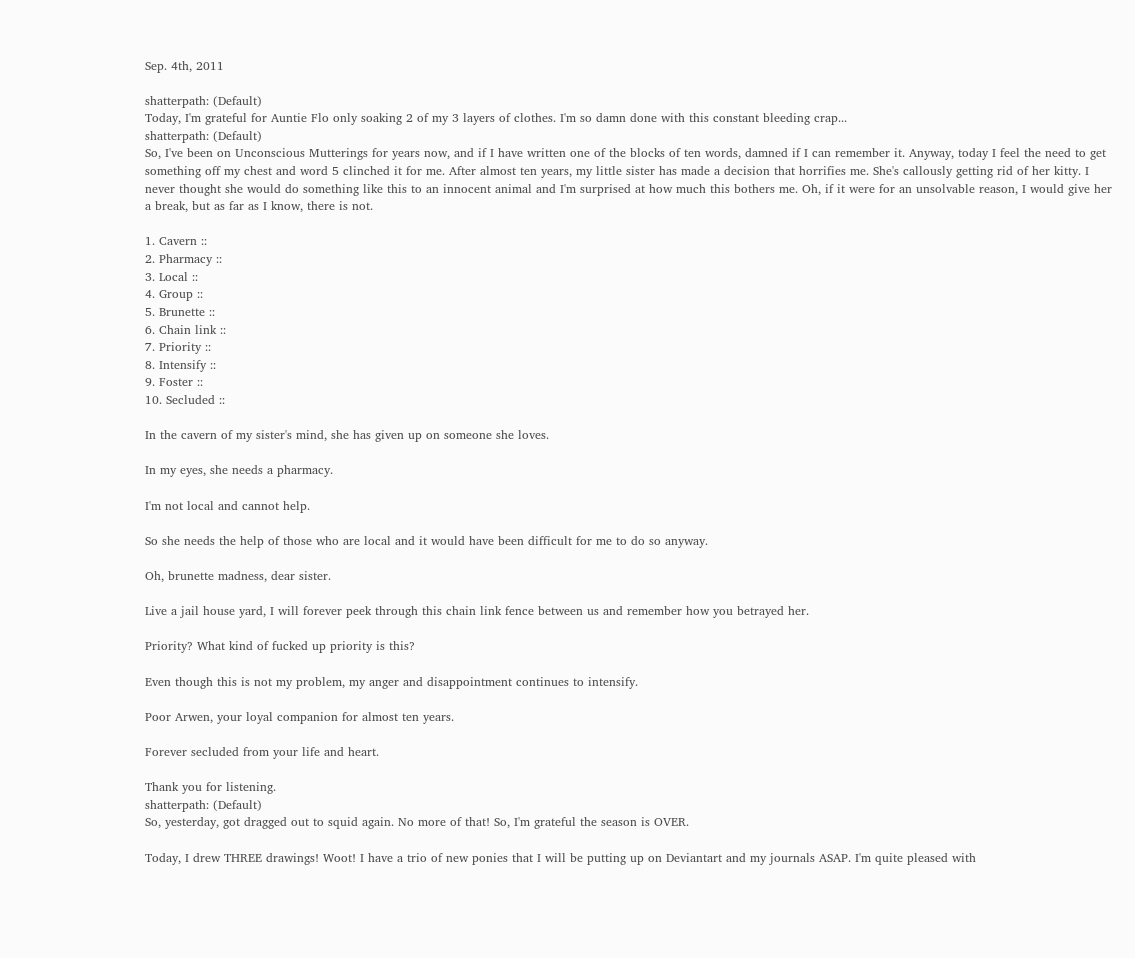Sep. 4th, 2011

shatterpath: (Default)
Today, I'm grateful for Auntie Flo only soaking 2 of my 3 layers of clothes. I'm so damn done with this constant bleeding crap...
shatterpath: (Default)
So, I've been on Unconscious Mutterings for years now, and if I have written one of the blocks of ten words, damned if I can remember it. Anyway, today I feel the need to get something off my chest and word 5 clinched it for me. After almost ten years, my little sister has made a decision that horrifies me. She's callously getting rid of her kitty. I never thought she would do something like this to an innocent animal and I'm surprised at how much this bothers me. Oh, if it were for an unsolvable reason, I would give her a break, but as far as I know, there is not.

1. Cavern ::
2. Pharmacy ::
3. Local ::
4. Group ::
5. Brunette ::
6. Chain link ::
7. Priority ::
8. Intensify ::
9. Foster ::
10. Secluded ::

In the cavern of my sister's mind, she has given up on someone she loves.

In my eyes, she needs a pharmacy.

I'm not local and cannot help.

So she needs the help of those who are local and it would have been difficult for me to do so anyway.

Oh, brunette madness, dear sister.

Live a jail house yard, I will forever peek through this chain link fence between us and remember how you betrayed her.

Priority? What kind of fucked up priority is this?

Even though this is not my problem, my anger and disappointment continues to intensify.

Poor Arwen, your loyal companion for almost ten years.

Forever secluded from your life and heart.

Thank you for listening.
shatterpath: (Default)
So, yesterday, got dragged out to squid again. No more of that! So, I'm grateful the season is OVER.

Today, I drew THREE drawings! Woot! I have a trio of new ponies that I will be putting up on Deviantart and my journals ASAP. I'm quite pleased with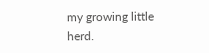my growing little herd.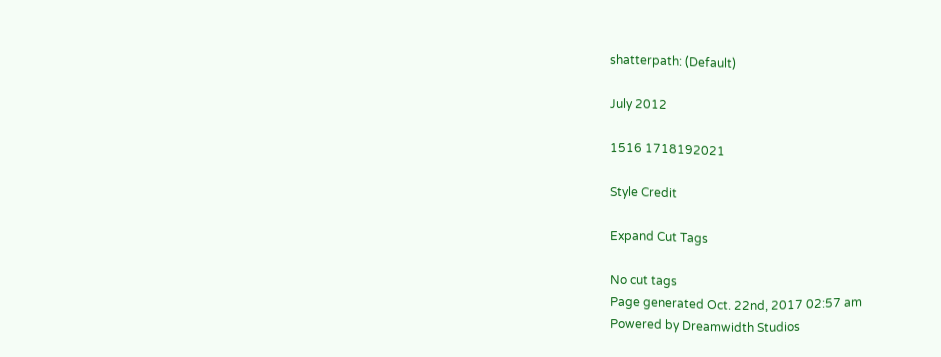shatterpath: (Default)

July 2012

1516 1718192021

Style Credit

Expand Cut Tags

No cut tags
Page generated Oct. 22nd, 2017 02:57 am
Powered by Dreamwidth Studios